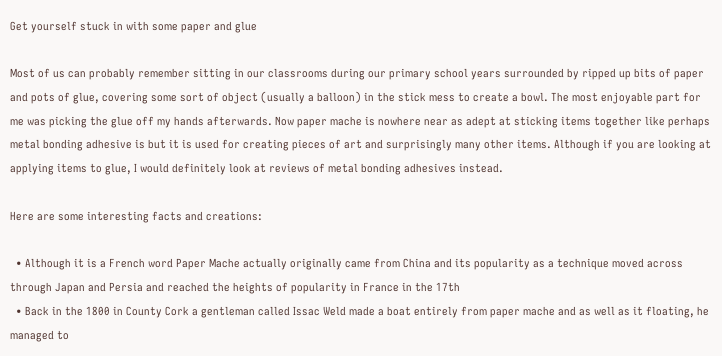Get yourself stuck in with some paper and glue

Most of us can probably remember sitting in our classrooms during our primary school years surrounded by ripped up bits of paper and pots of glue, covering some sort of object (usually a balloon) in the stick mess to create a bowl. The most enjoyable part for me was picking the glue off my hands afterwards. Now paper mache is nowhere near as adept at sticking items together like perhaps metal bonding adhesive is but it is used for creating pieces of art and surprisingly many other items. Although if you are looking at applying items to glue, I would definitely look at reviews of metal bonding adhesives instead.

Here are some interesting facts and creations:

  • Although it is a French word Paper Mache actually originally came from China and its popularity as a technique moved across through Japan and Persia and reached the heights of popularity in France in the 17th
  • Back in the 1800 in County Cork a gentleman called Issac Weld made a boat entirely from paper mache and as well as it floating, he managed to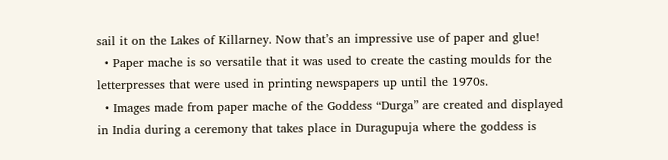sail it on the Lakes of Killarney. Now that’s an impressive use of paper and glue!
  • Paper mache is so versatile that it was used to create the casting moulds for the letterpresses that were used in printing newspapers up until the 1970s.
  • Images made from paper mache of the Goddess “Durga” are created and displayed in India during a ceremony that takes place in Duragupuja where the goddess is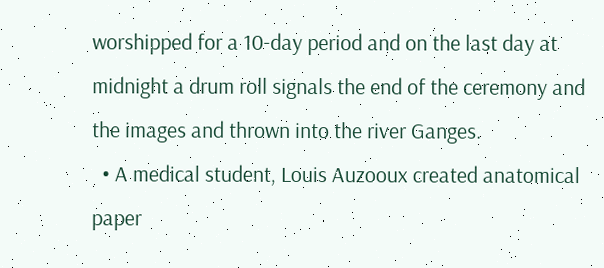worshipped for a 10-day period and on the last day at midnight a drum roll signals the end of the ceremony and the images and thrown into the river Ganges.
  • A medical student, Louis Auzooux created anatomical paper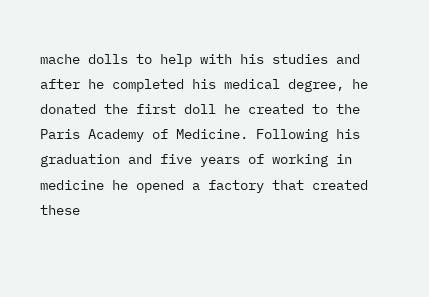mache dolls to help with his studies and after he completed his medical degree, he donated the first doll he created to the Paris Academy of Medicine. Following his graduation and five years of working in medicine he opened a factory that created these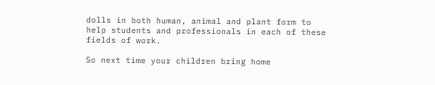dolls in both human, animal and plant form to help students and professionals in each of these fields of work.

So next time your children bring home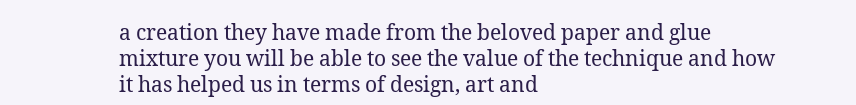a creation they have made from the beloved paper and glue mixture you will be able to see the value of the technique and how it has helped us in terms of design, art and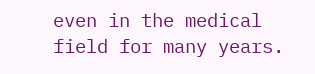even in the medical field for many years.